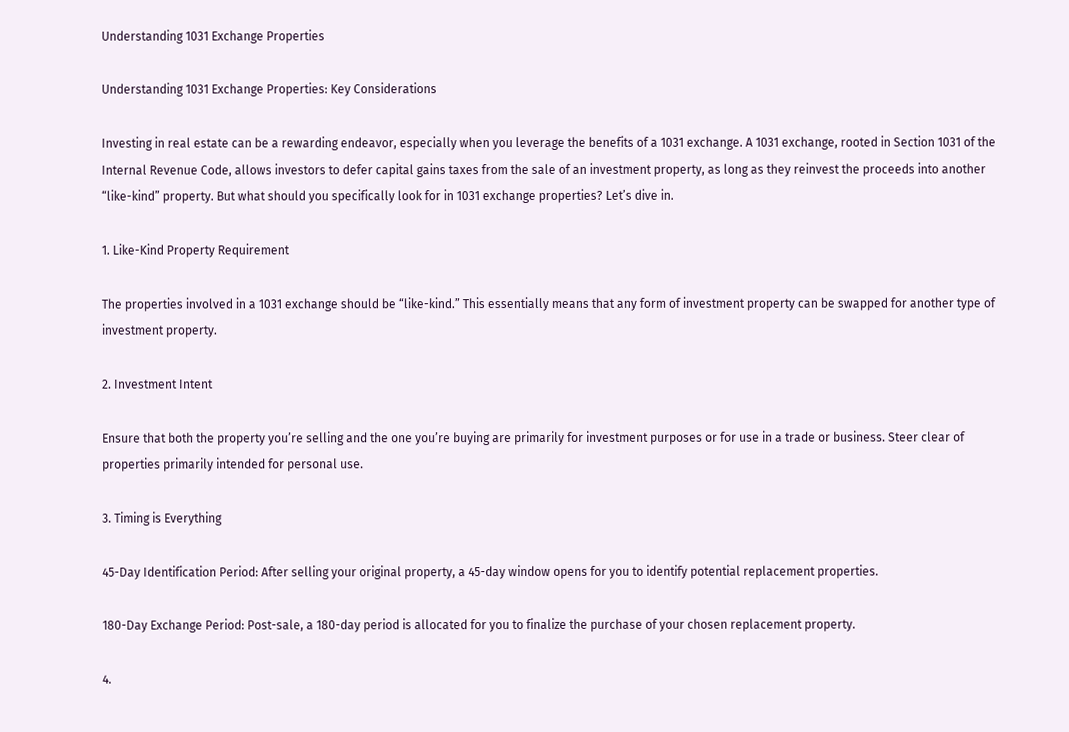Understanding 1031 Exchange Properties

Understanding 1031 Exchange Properties: Key Considerations

Investing in real estate can be a rewarding endeavor, especially when you leverage the benefits of a 1031 exchange. A 1031 exchange, rooted in Section 1031 of the Internal Revenue Code, allows investors to defer capital gains taxes from the sale of an investment property, as long as they reinvest the proceeds into another “like-kind” property. But what should you specifically look for in 1031 exchange properties? Let’s dive in.

1. Like-Kind Property Requirement

The properties involved in a 1031 exchange should be “like-kind.” This essentially means that any form of investment property can be swapped for another type of investment property.

2. Investment Intent

Ensure that both the property you’re selling and the one you’re buying are primarily for investment purposes or for use in a trade or business. Steer clear of properties primarily intended for personal use.

3. Timing is Everything

45-Day Identification Period: After selling your original property, a 45-day window opens for you to identify potential replacement properties.

180-Day Exchange Period: Post-sale, a 180-day period is allocated for you to finalize the purchase of your chosen replacement property.

4.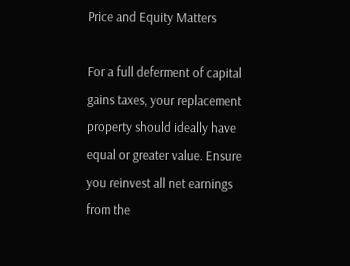Price and Equity Matters

For a full deferment of capital gains taxes, your replacement property should ideally have equal or greater value. Ensure you reinvest all net earnings from the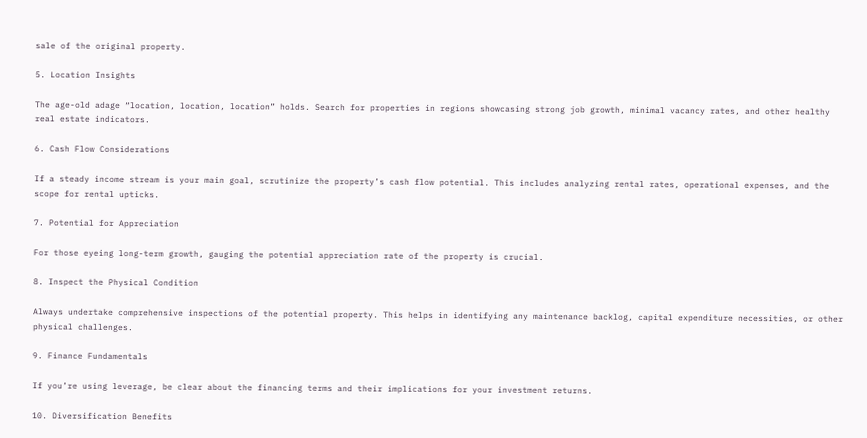sale of the original property.

5. Location Insights

The age-old adage “location, location, location” holds. Search for properties in regions showcasing strong job growth, minimal vacancy rates, and other healthy real estate indicators.

6. Cash Flow Considerations

If a steady income stream is your main goal, scrutinize the property’s cash flow potential. This includes analyzing rental rates, operational expenses, and the scope for rental upticks.

7. Potential for Appreciation

For those eyeing long-term growth, gauging the potential appreciation rate of the property is crucial.

8. Inspect the Physical Condition

Always undertake comprehensive inspections of the potential property. This helps in identifying any maintenance backlog, capital expenditure necessities, or other physical challenges.

9. Finance Fundamentals

If you’re using leverage, be clear about the financing terms and their implications for your investment returns.

10. Diversification Benefits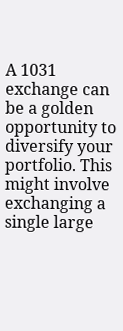A 1031 exchange can be a golden opportunity to diversify your portfolio. This might involve exchanging a single large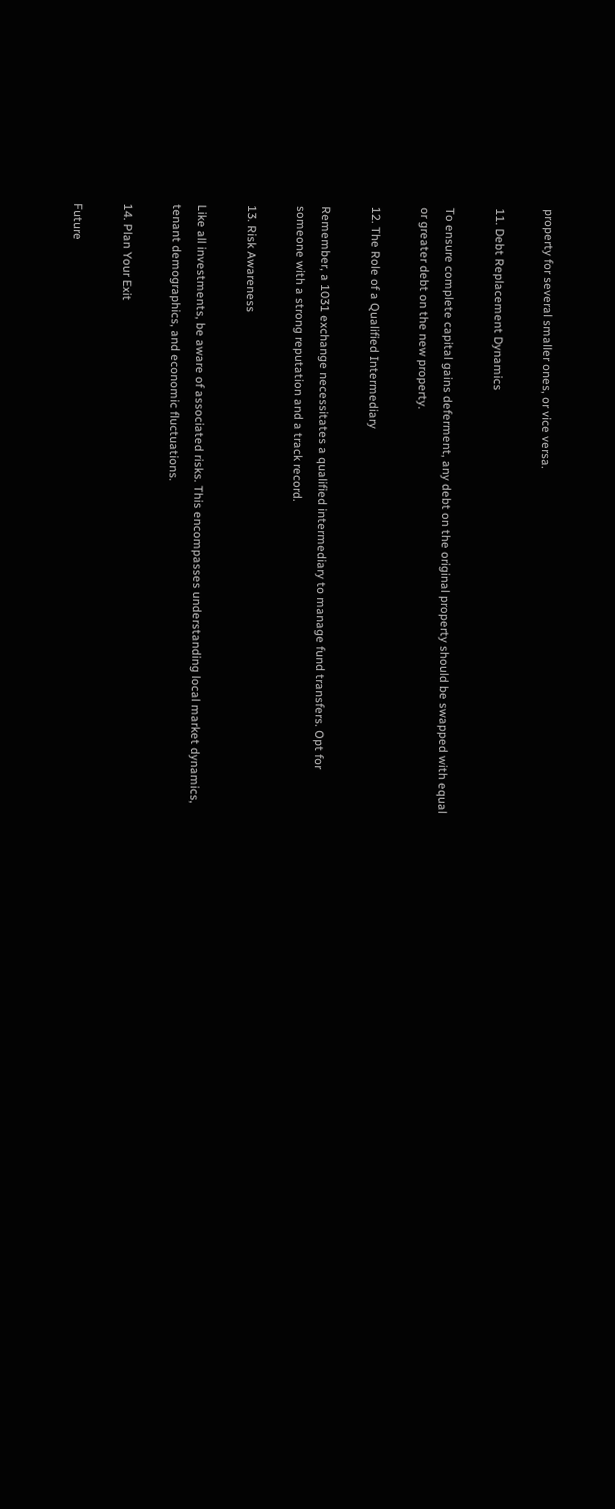property for several smaller ones, or vice versa.

11. Debt Replacement Dynamics

To ensure complete capital gains deferment, any debt on the original property should be swapped with equal or greater debt on the new property.

12. The Role of a Qualified Intermediary

Remember, a 1031 exchange necessitates a qualified intermediary to manage fund transfers. Opt for someone with a strong reputation and a track record.

13. Risk Awareness

Like all investments, be aware of associated risks. This encompasses understanding local market dynamics, tenant demographics, and economic fluctuations.

14. Plan Your Exit

Future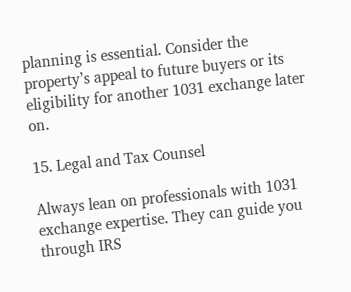planning is essential. Consider the property’s appeal to future buyers or its eligibility for another 1031 exchange later on.

15. Legal and Tax Counsel

Always lean on professionals with 1031 exchange expertise. They can guide you through IRS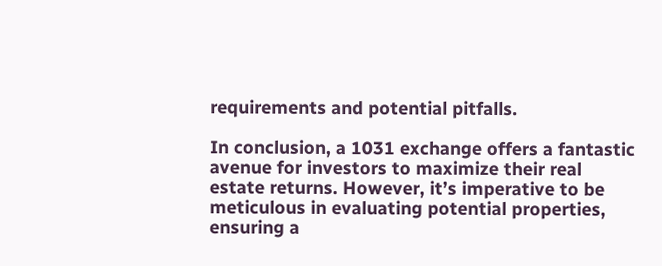requirements and potential pitfalls.

In conclusion, a 1031 exchange offers a fantastic avenue for investors to maximize their real estate returns. However, it’s imperative to be meticulous in evaluating potential properties, ensuring a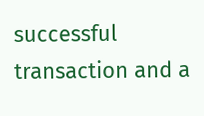successful transaction and a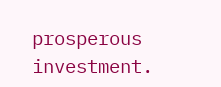prosperous investment.